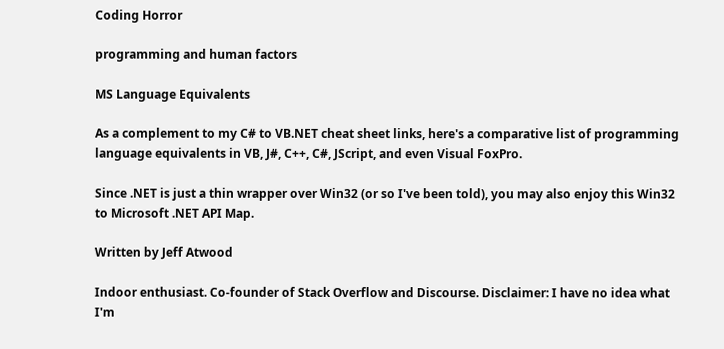Coding Horror

programming and human factors

MS Language Equivalents

As a complement to my C# to VB.NET cheat sheet links, here's a comparative list of programming language equivalents in VB, J#, C++, C#, JScript, and even Visual FoxPro.

Since .NET is just a thin wrapper over Win32 (or so I've been told), you may also enjoy this Win32 to Microsoft .NET API Map.

Written by Jeff Atwood

Indoor enthusiast. Co-founder of Stack Overflow and Discourse. Disclaimer: I have no idea what I'm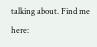talking about. Find me here: